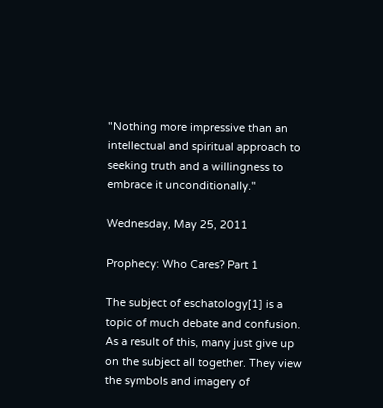"Nothing more impressive than an intellectual and spiritual approach to seeking truth and a willingness to embrace it unconditionally."

Wednesday, May 25, 2011

Prophecy: Who Cares? Part 1

The subject of eschatology[1] is a topic of much debate and confusion. As a result of this, many just give up on the subject all together. They view the symbols and imagery of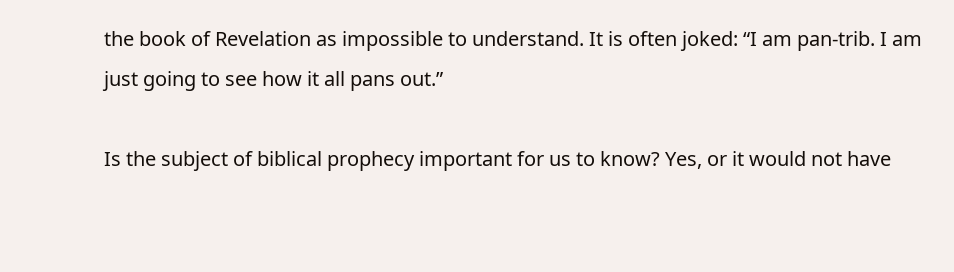the book of Revelation as impossible to understand. It is often joked: “I am pan-trib. I am just going to see how it all pans out.”

Is the subject of biblical prophecy important for us to know? Yes, or it would not have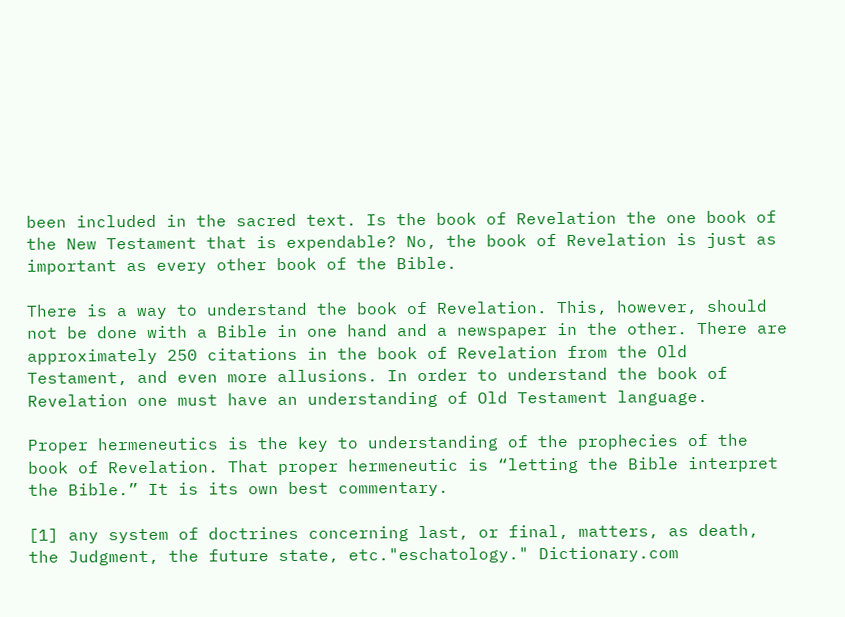been included in the sacred text. Is the book of Revelation the one book of the New Testament that is expendable? No, the book of Revelation is just as important as every other book of the Bible.

There is a way to understand the book of Revelation. This, however, should not be done with a Bible in one hand and a newspaper in the other. There are approximately 250 citations in the book of Revelation from the Old Testament, and even more allusions. In order to understand the book of Revelation one must have an understanding of Old Testament language.

Proper hermeneutics is the key to understanding of the prophecies of the book of Revelation. That proper hermeneutic is “letting the Bible interpret the Bible.” It is its own best commentary.

[1] any system of doctrines concerning last, or final, matters, as death, the Judgment, the future state, etc."eschatology." Dictionary.com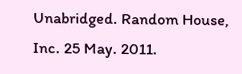Unabridged. Random House, Inc. 25 May. 2011.